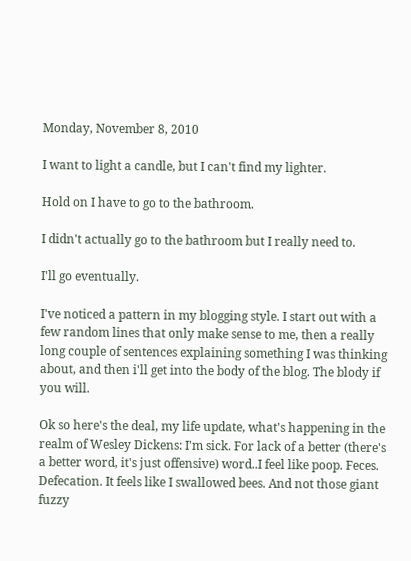Monday, November 8, 2010

I want to light a candle, but I can't find my lighter.

Hold on I have to go to the bathroom.

I didn't actually go to the bathroom but I really need to.

I'll go eventually.

I've noticed a pattern in my blogging style. I start out with a few random lines that only make sense to me, then a really long couple of sentences explaining something I was thinking about, and then i'll get into the body of the blog. The blody if you will.

Ok so here's the deal, my life update, what's happening in the realm of Wesley Dickens: I'm sick. For lack of a better (there's a better word, it's just offensive) word..I feel like poop. Feces. Defecation. It feels like I swallowed bees. And not those giant fuzzy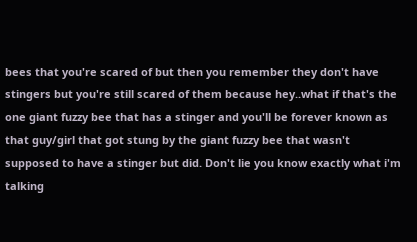bees that you're scared of but then you remember they don't have stingers but you're still scared of them because hey..what if that's the one giant fuzzy bee that has a stinger and you'll be forever known as that guy/girl that got stung by the giant fuzzy bee that wasn't supposed to have a stinger but did. Don't lie you know exactly what i'm talking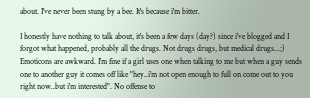about. I've never been stung by a bee. It's because i'm bitter.

I honestly have nothing to talk about, it's been a few days (day?) since i've blogged and I forgot what happened, probably all the drugs. Not drugs drugs, but medical drugs...;) Emoticons are awkward. I'm fine if a girl uses one when talking to me but when a guy sends one to another guy it comes off like "hey..i'm not open enough to full on come out to you right now..but i'm interested". No offense to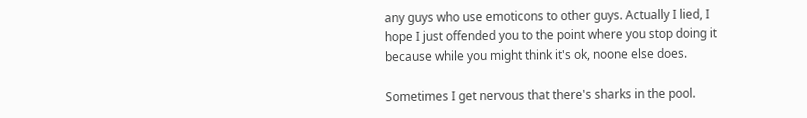any guys who use emoticons to other guys. Actually I lied, I hope I just offended you to the point where you stop doing it because while you might think it's ok, noone else does.

Sometimes I get nervous that there's sharks in the pool.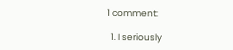1 comment:

  1. I seriously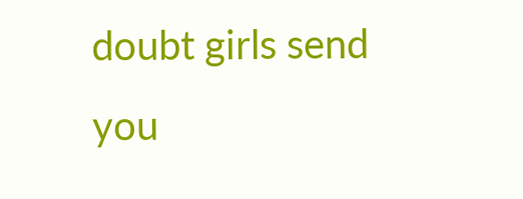doubt girls send you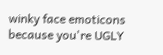winky face emoticons because you're UGLY